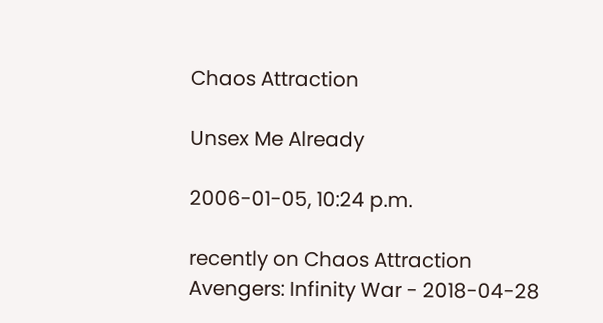Chaos Attraction

Unsex Me Already

2006-01-05, 10:24 p.m.

recently on Chaos Attraction
Avengers: Infinity War - 2018-04-28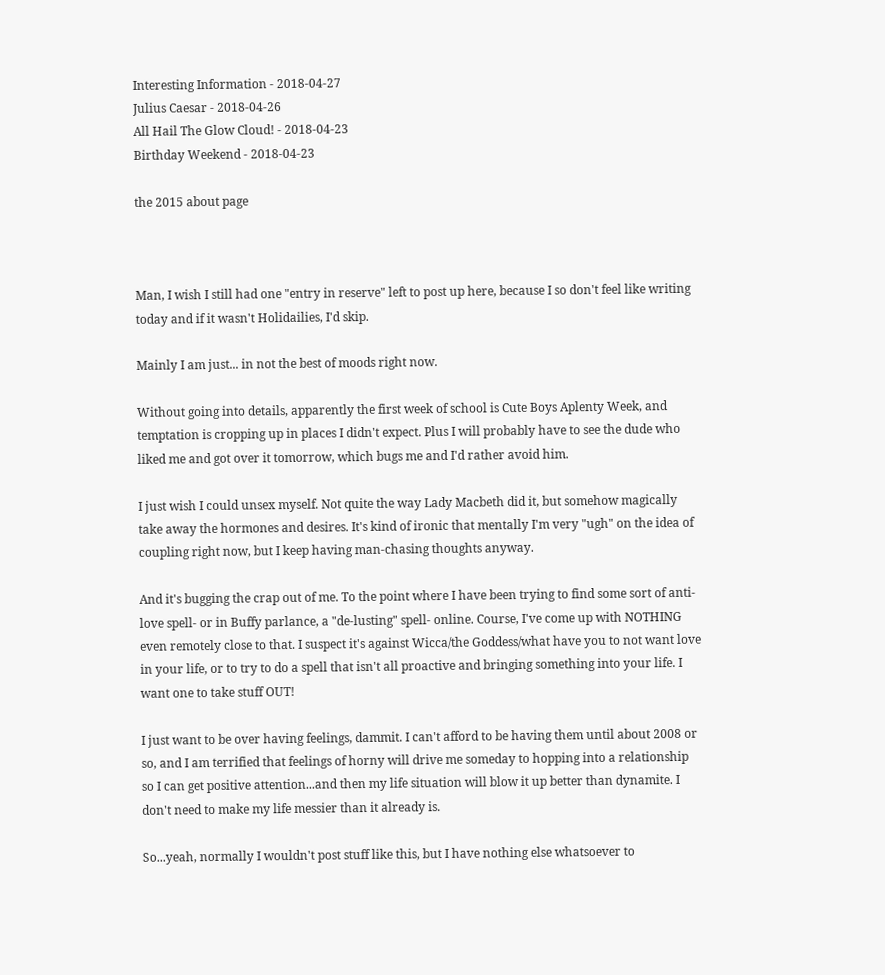Interesting Information - 2018-04-27
Julius Caesar - 2018-04-26
All Hail The Glow Cloud! - 2018-04-23
Birthday Weekend - 2018-04-23

the 2015 about page



Man, I wish I still had one "entry in reserve" left to post up here, because I so don't feel like writing today and if it wasn't Holidailies, I'd skip.

Mainly I am just... in not the best of moods right now.

Without going into details, apparently the first week of school is Cute Boys Aplenty Week, and temptation is cropping up in places I didn't expect. Plus I will probably have to see the dude who liked me and got over it tomorrow, which bugs me and I'd rather avoid him.

I just wish I could unsex myself. Not quite the way Lady Macbeth did it, but somehow magically take away the hormones and desires. It's kind of ironic that mentally I'm very "ugh" on the idea of coupling right now, but I keep having man-chasing thoughts anyway.

And it's bugging the crap out of me. To the point where I have been trying to find some sort of anti-love spell- or in Buffy parlance, a "de-lusting" spell- online. Course, I've come up with NOTHING even remotely close to that. I suspect it's against Wicca/the Goddess/what have you to not want love in your life, or to try to do a spell that isn't all proactive and bringing something into your life. I want one to take stuff OUT!

I just want to be over having feelings, dammit. I can't afford to be having them until about 2008 or so, and I am terrified that feelings of horny will drive me someday to hopping into a relationship so I can get positive attention...and then my life situation will blow it up better than dynamite. I don't need to make my life messier than it already is.

So...yeah, normally I wouldn't post stuff like this, but I have nothing else whatsoever to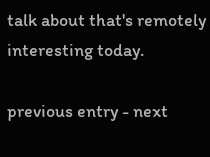talk about that's remotely interesting today.

previous entry - next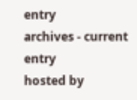entry
archives - current entry
hosted by